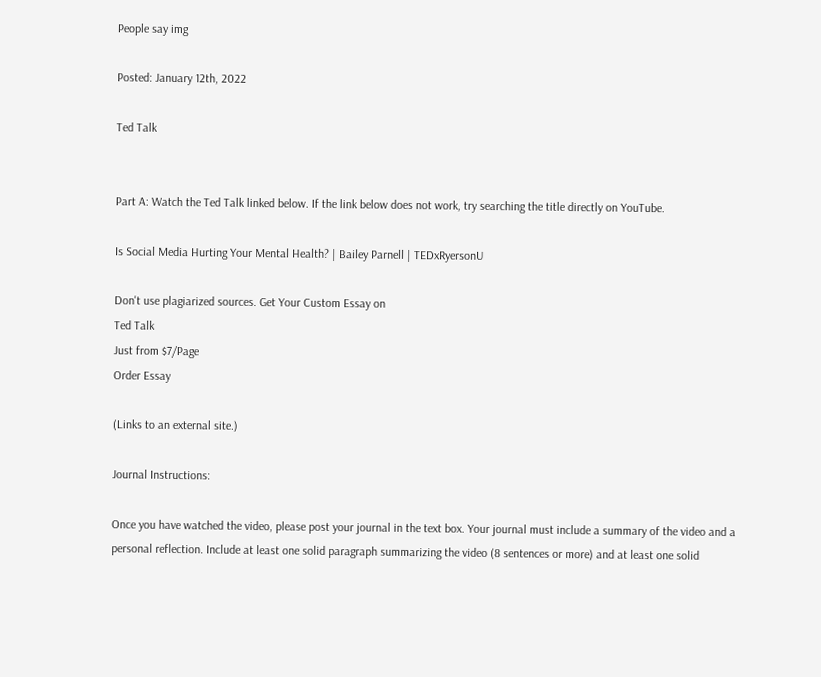People say img

Posted: January 12th, 2022

Ted Talk


Part A: Watch the Ted Talk linked below. If the link below does not work, try searching the title directly on YouTube.

Is Social Media Hurting Your Mental Health? | Bailey Parnell | TEDxRyersonU

Don't use plagiarized sources. Get Your Custom Essay on
Ted Talk
Just from $7/Page
Order Essay

(Links to an external site.)

Journal Instructions:

Once you have watched the video, please post your journal in the text box. Your journal must include a summary of the video and a personal reflection. Include at least one solid paragraph summarizing the video (8 sentences or more) and at least one solid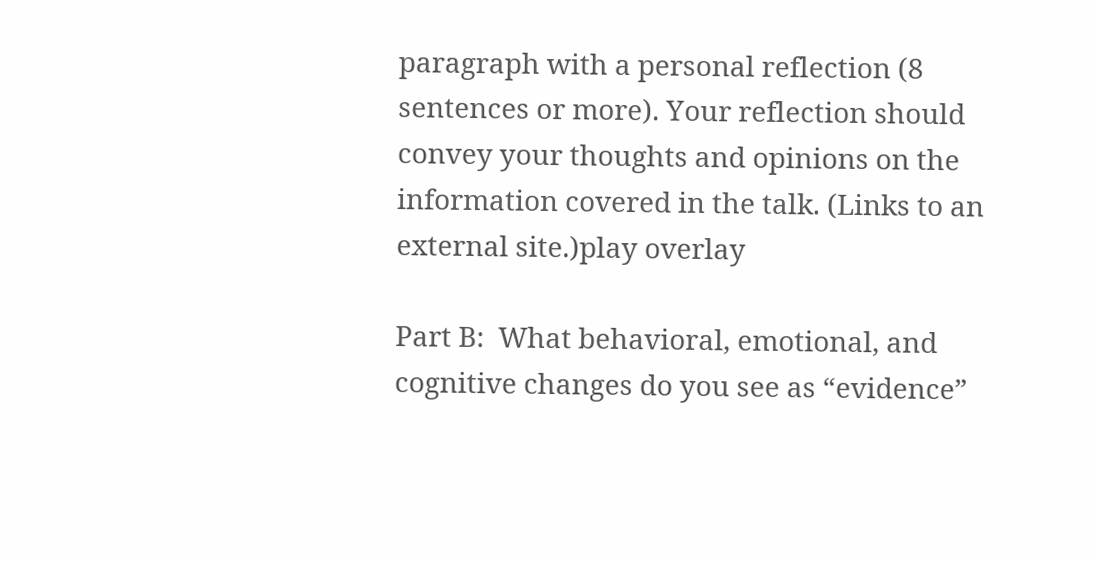paragraph with a personal reflection (8 sentences or more). Your reflection should convey your thoughts and opinions on the information covered in the talk. (Links to an external site.)play overlay

Part B:  What behavioral, emotional, and cognitive changes do you see as “evidence”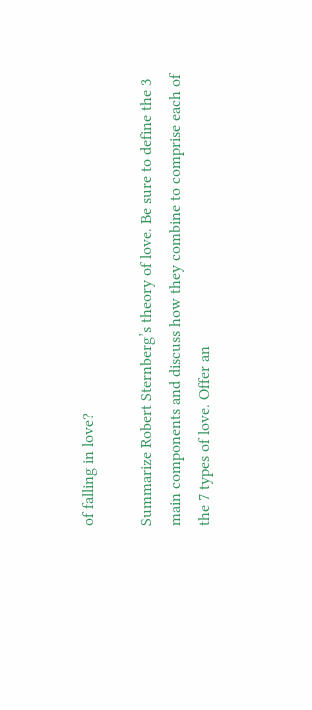of falling in love?

Summarize Robert Sternberg’s theory of love. Be sure to define the 3 main components and discuss how they combine to comprise each of the 7 types of love. Offer an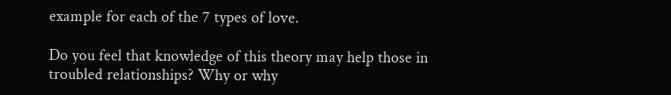example for each of the 7 types of love.

Do you feel that knowledge of this theory may help those in troubled relationships? Why or why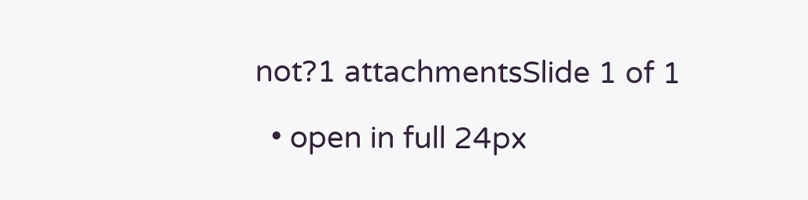not?1 attachmentsSlide 1 of 1

  • open in full 24px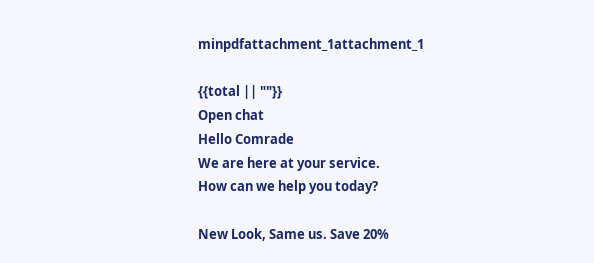minpdfattachment_1attachment_1

{{total || ""}}
Open chat
Hello Comrade
We are here at your service.
How can we help you today?

New Look, Same us. Save 20%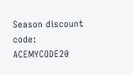Season discount code: ACEMYCODE20